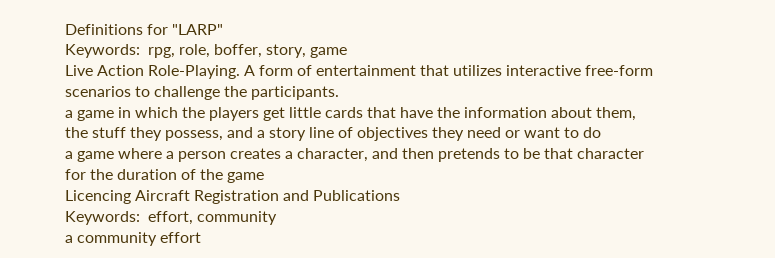Definitions for "LARP"
Keywords:  rpg, role, boffer, story, game
Live Action Role-Playing. A form of entertainment that utilizes interactive free-form scenarios to challenge the participants.
a game in which the players get little cards that have the information about them, the stuff they possess, and a story line of objectives they need or want to do
a game where a person creates a character, and then pretends to be that character for the duration of the game
Licencing Aircraft Registration and Publications
Keywords:  effort, community
a community effort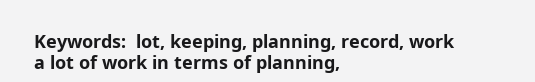Keywords:  lot, keeping, planning, record, work
a lot of work in terms of planning,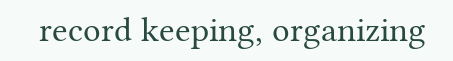record keeping, organizing